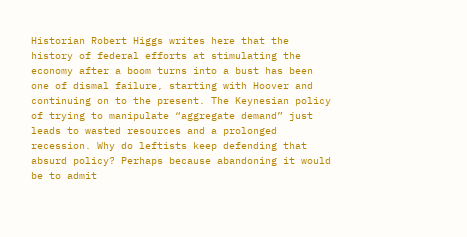Historian Robert Higgs writes here that the history of federal efforts at stimulating the economy after a boom turns into a bust has been one of dismal failure, starting with Hoover and continuing on to the present. The Keynesian policy of trying to manipulate “aggregate demand” just leads to wasted resources and a prolonged recession. Why do leftists keep defending that absurd policy? Perhaps because abandoning it would be to admit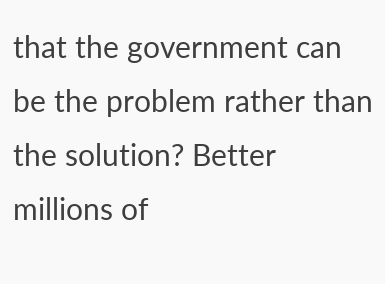that the government can be the problem rather than the solution? Better millions of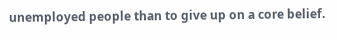unemployed people than to give up on a core belief.